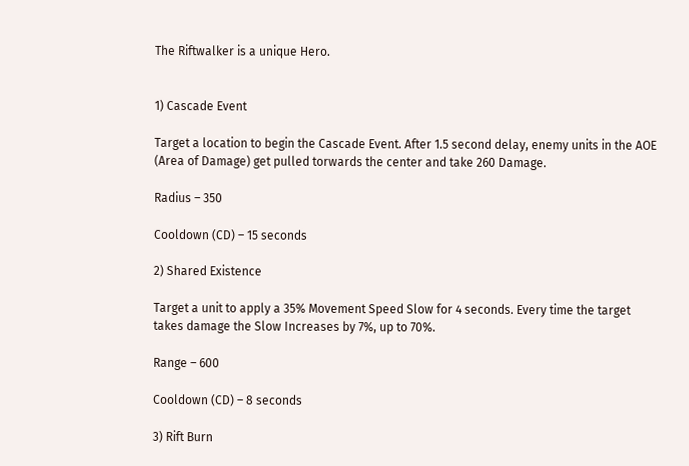The Riftwalker is a unique Hero.


1) Cascade Event

Target a location to begin the Cascade Event. After 1.5 second delay, enemy units in the AOE (Area of Damage) get pulled torwards the center and take 260 Damage.

Radius – 350

Cooldown (CD) – 15 seconds

2) Shared Existence

Target a unit to apply a 35% Movement Speed Slow for 4 seconds. Every time the target takes damage the Slow Increases by 7%, up to 70%.

Range – 600

Cooldown (CD) – 8 seconds

3) Rift Burn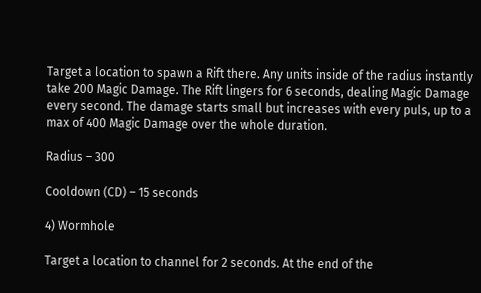Target a location to spawn a Rift there. Any units inside of the radius instantly take 200 Magic Damage. The Rift lingers for 6 seconds, dealing Magic Damage every second. The damage starts small but increases with every puls, up to a max of 400 Magic Damage over the whole duration.

Radius – 300

Cooldown (CD) – 15 seconds

4) Wormhole

Target a location to channel for 2 seconds. At the end of the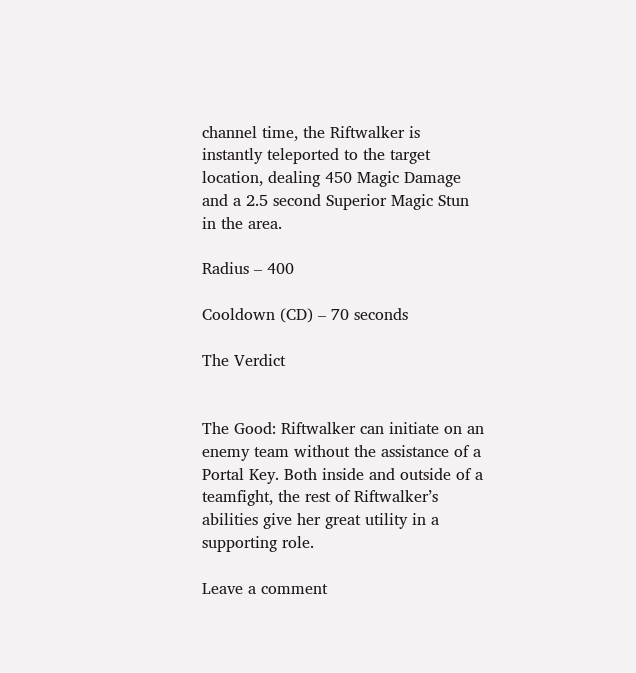channel time, the Riftwalker is instantly teleported to the target location, dealing 450 Magic Damage and a 2.5 second Superior Magic Stun in the area.

Radius – 400

Cooldown (CD) – 70 seconds

The Verdict


The Good: Riftwalker can initiate on an enemy team without the assistance of a Portal Key. Both inside and outside of a teamfight, the rest of Riftwalker’s abilities give her great utility in a supporting role.

Leave a comment